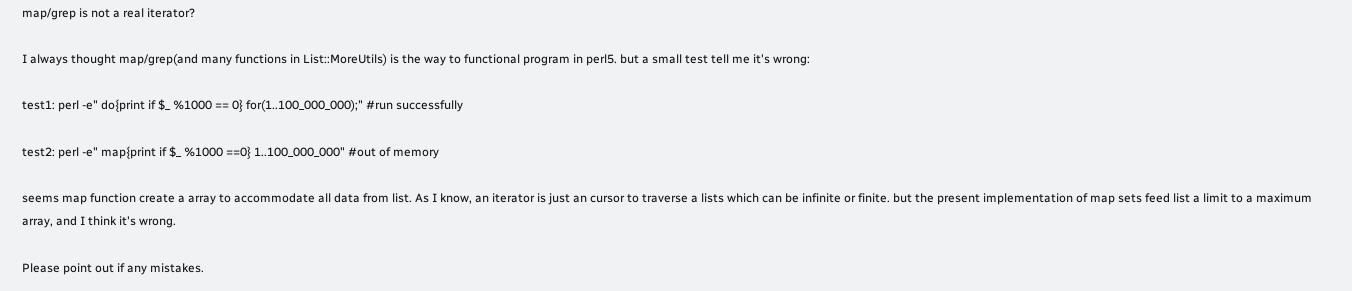map/grep is not a real iterator?

I always thought map/grep(and many functions in List::MoreUtils) is the way to functional program in perl5. but a small test tell me it's wrong:

test1: perl -e" do{print if $_ %1000 == 0} for(1..100_000_000);" #run successfully

test2: perl -e" map{print if $_ %1000 ==0} 1..100_000_000" #out of memory

seems map function create a array to accommodate all data from list. As I know, an iterator is just an cursor to traverse a lists which can be infinite or finite. but the present implementation of map sets feed list a limit to a maximum array, and I think it's wrong.

Please point out if any mistakes.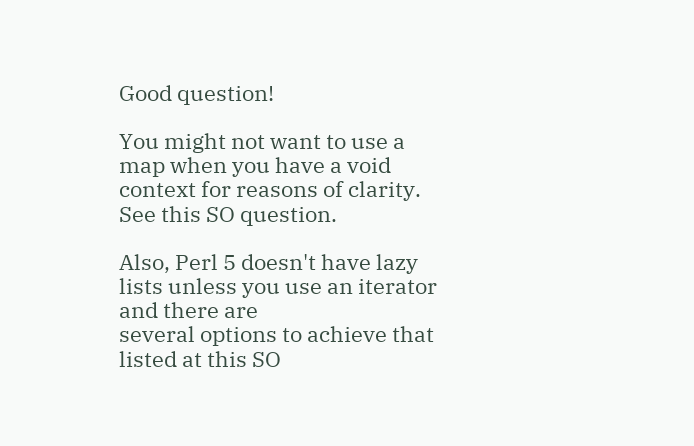Good question!

You might not want to use a map when you have a void
context for reasons of clarity. See this SO question.

Also, Perl 5 doesn't have lazy lists unless you use an iterator and there are
several options to achieve that listed at this SO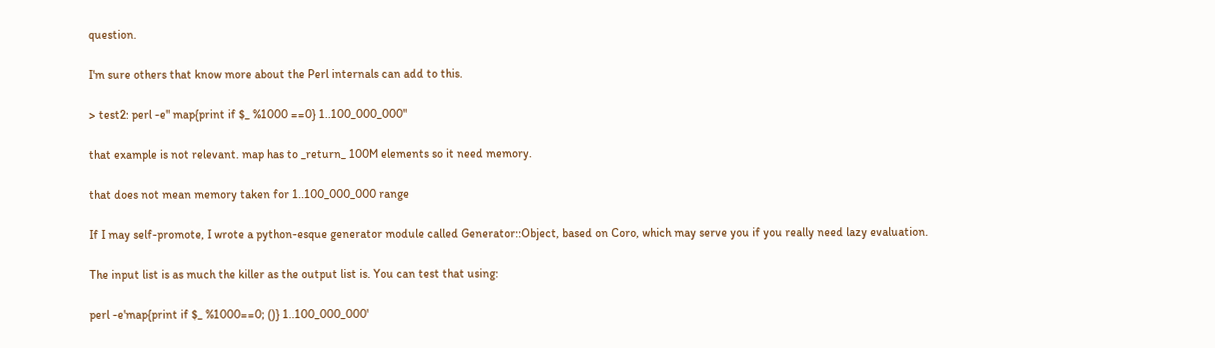question.

I'm sure others that know more about the Perl internals can add to this.

> test2: perl -e" map{print if $_ %1000 ==0} 1..100_000_000"

that example is not relevant. map has to _return_ 100M elements so it need memory.

that does not mean memory taken for 1..100_000_000 range

If I may self-promote, I wrote a python-esque generator module called Generator::Object, based on Coro, which may serve you if you really need lazy evaluation.

The input list is as much the killer as the output list is. You can test that using:

perl -e'map{print if $_ %1000==0; ()} 1..100_000_000'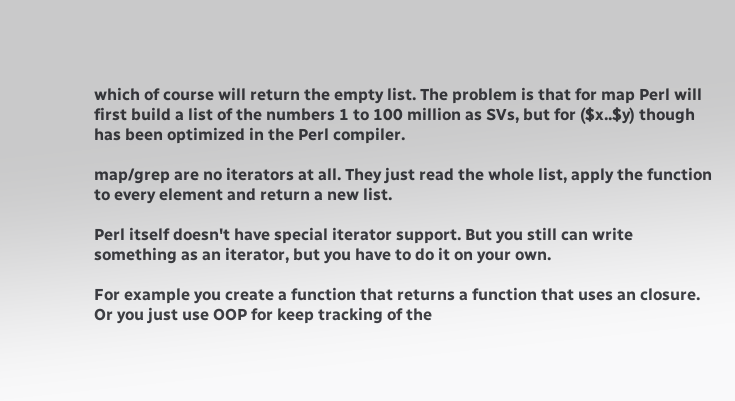which of course will return the empty list. The problem is that for map Perl will first build a list of the numbers 1 to 100 million as SVs, but for ($x..$y) though has been optimized in the Perl compiler.

map/grep are no iterators at all. They just read the whole list, apply the function to every element and return a new list.

Perl itself doesn't have special iterator support. But you still can write something as an iterator, but you have to do it on your own.

For example you create a function that returns a function that uses an closure. Or you just use OOP for keep tracking of the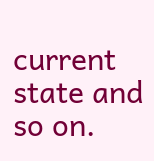current state and so on.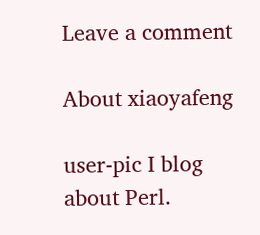Leave a comment

About xiaoyafeng

user-pic I blog about Perl.